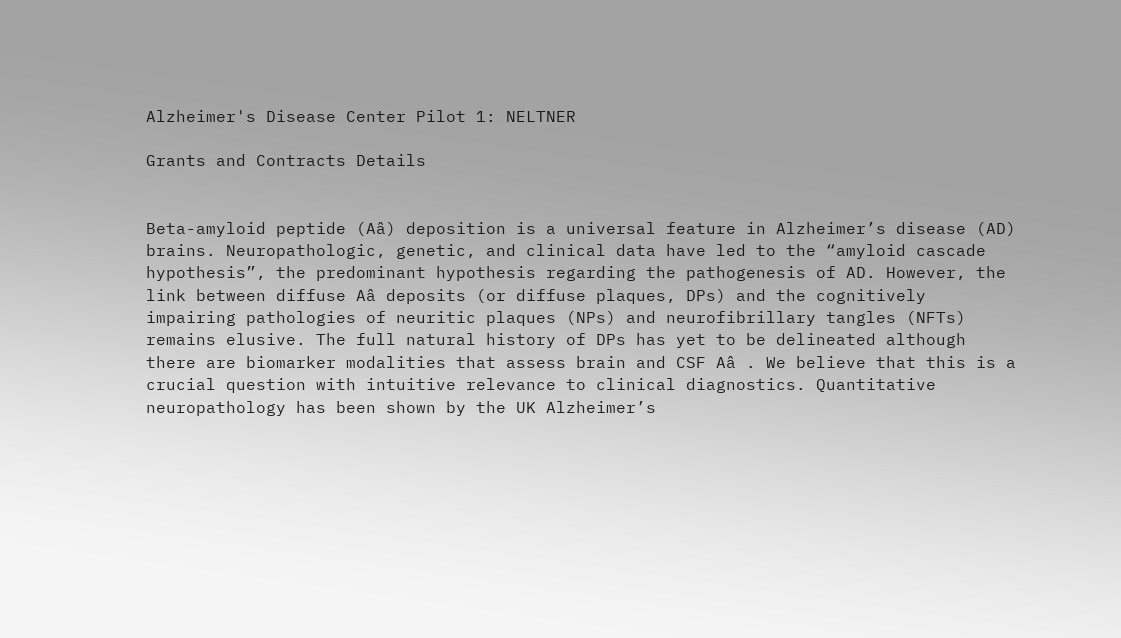Alzheimer's Disease Center Pilot 1: NELTNER

Grants and Contracts Details


Beta-amyloid peptide (Aâ) deposition is a universal feature in Alzheimer’s disease (AD) brains. Neuropathologic, genetic, and clinical data have led to the “amyloid cascade hypothesis”, the predominant hypothesis regarding the pathogenesis of AD. However, the link between diffuse Aâ deposits (or diffuse plaques, DPs) and the cognitively impairing pathologies of neuritic plaques (NPs) and neurofibrillary tangles (NFTs) remains elusive. The full natural history of DPs has yet to be delineated although there are biomarker modalities that assess brain and CSF Aâ . We believe that this is a crucial question with intuitive relevance to clinical diagnostics. Quantitative neuropathology has been shown by the UK Alzheimer’s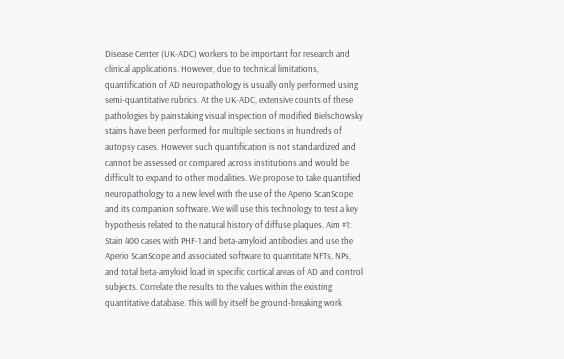Disease Center (UK-ADC) workers to be important for research and clinical applications. However, due to technical limitations, quantification of AD neuropathology is usually only performed using semi-quantitative rubrics. At the UK-ADC, extensive counts of these pathologies by painstaking visual inspection of modified Bielschowsky stains have been performed for multiple sections in hundreds of autopsy cases. However such quantification is not standardized and cannot be assessed or compared across institutions and would be difficult to expand to other modalities. We propose to take quantified neuropathology to a new level with the use of the Aperio ScanScope and its companion software. We will use this technology to test a key hypothesis related to the natural history of diffuse plaques. Aim #1: Stain 400 cases with PHF-1 and beta-amyloid antibodies and use the Aperio ScanScope and associated software to quantitate NFTs, NPs, and total beta-amyloid load in specific cortical areas of AD and control subjects. Correlate the results to the values within the existing quantitative database. This will by itself be ground-breaking work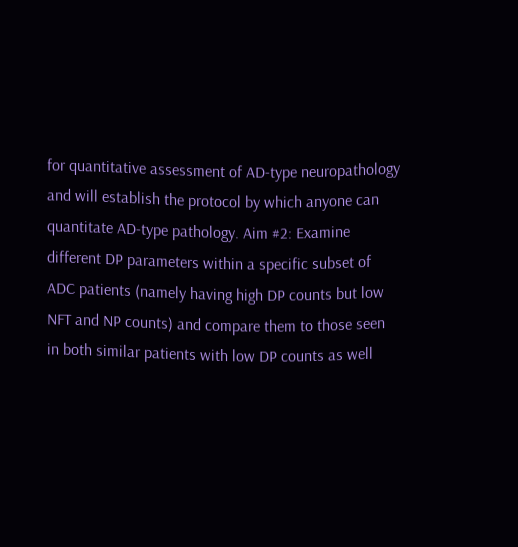for quantitative assessment of AD-type neuropathology and will establish the protocol by which anyone can quantitate AD-type pathology. Aim #2: Examine different DP parameters within a specific subset of ADC patients (namely having high DP counts but low NFT and NP counts) and compare them to those seen in both similar patients with low DP counts as well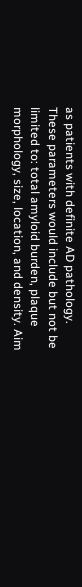as patients with definite AD pathology. These parameters would include but not be limited to: total amyloid burden, plaque morphology, size, location, and density. Aim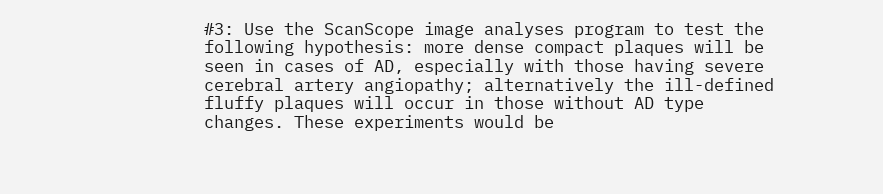#3: Use the ScanScope image analyses program to test the following hypothesis: more dense compact plaques will be seen in cases of AD, especially with those having severe cerebral artery angiopathy; alternatively the ill-defined fluffy plaques will occur in those without AD type changes. These experiments would be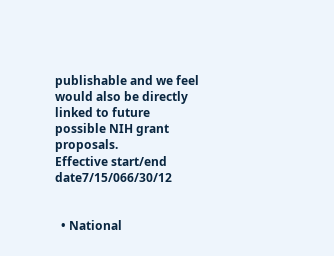publishable and we feel would also be directly linked to future possible NIH grant proposals.
Effective start/end date7/15/066/30/12


  • National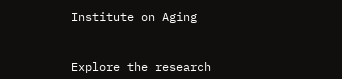Institute on Aging


Explore the research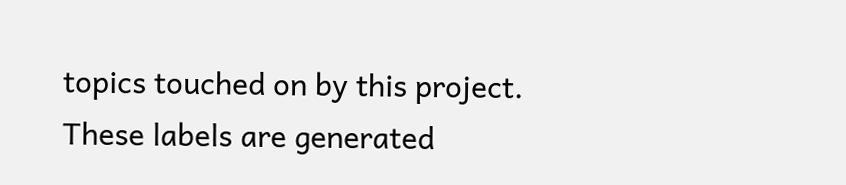topics touched on by this project. These labels are generated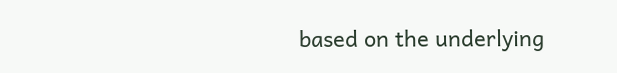based on the underlying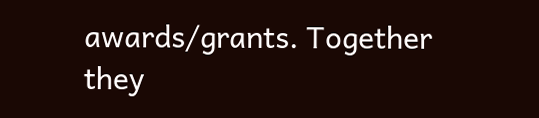awards/grants. Together they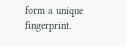form a unique fingerprint.